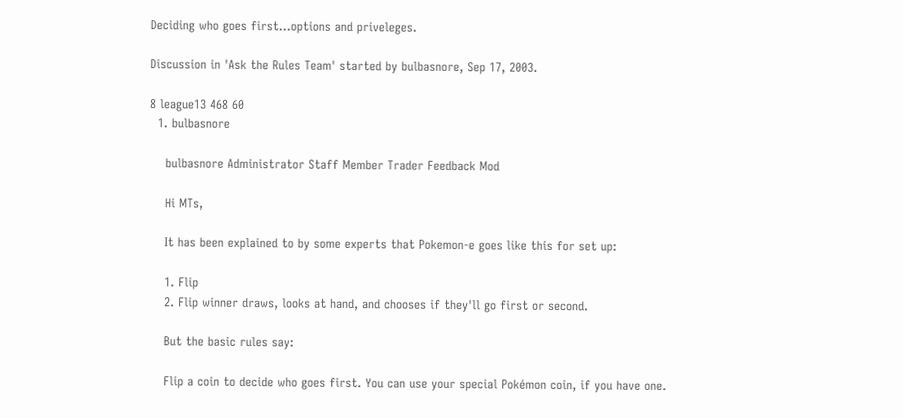Deciding who goes first...options and priveleges.

Discussion in 'Ask the Rules Team' started by bulbasnore, Sep 17, 2003.

8 league13 468 60
  1. bulbasnore

    bulbasnore Administrator Staff Member Trader Feedback Mod

    Hi MTs,

    It has been explained to by some experts that Pokemon-e goes like this for set up:

    1. Flip
    2. Flip winner draws, looks at hand, and chooses if they'll go first or second.

    But the basic rules say:

    Flip a coin to decide who goes first. You can use your special Pokémon coin, if you have one.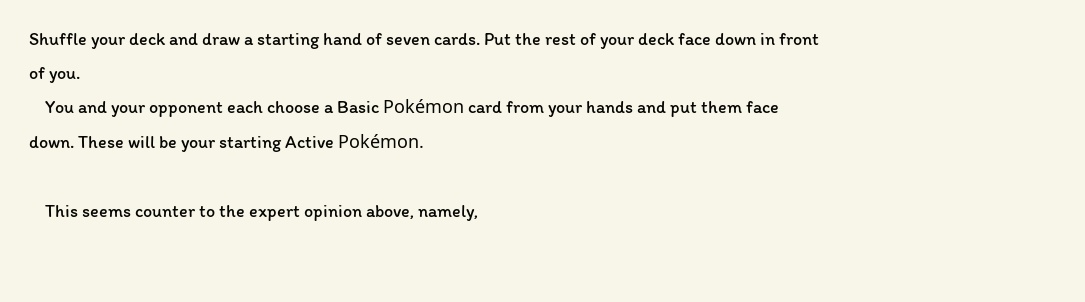Shuffle your deck and draw a starting hand of seven cards. Put the rest of your deck face down in front of you.
    You and your opponent each choose a Basic Pokémon card from your hands and put them face down. These will be your starting Active Pokémon.

    This seems counter to the expert opinion above, namely,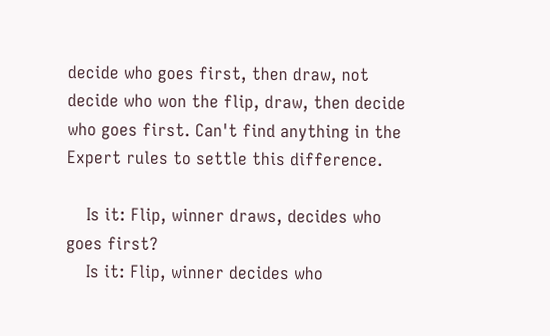decide who goes first, then draw, not decide who won the flip, draw, then decide who goes first. Can't find anything in the Expert rules to settle this difference.

    Is it: Flip, winner draws, decides who goes first?
    Is it: Flip, winner decides who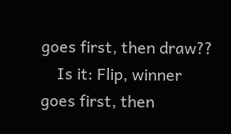goes first, then draw??
    Is it: Flip, winner goes first, then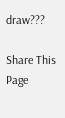draw???

Share This Page